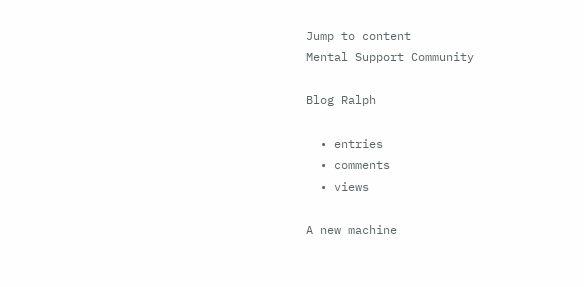Jump to content
Mental Support Community

Blog Ralph

  • entries
  • comments
  • views

A new machine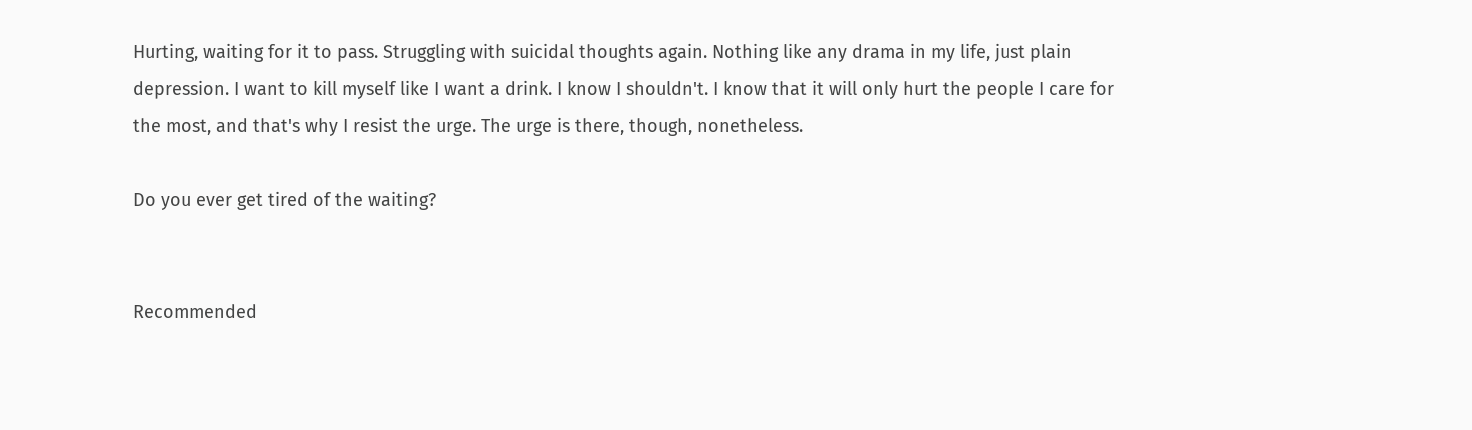Hurting, waiting for it to pass. Struggling with suicidal thoughts again. Nothing like any drama in my life, just plain depression. I want to kill myself like I want a drink. I know I shouldn't. I know that it will only hurt the people I care for the most, and that's why I resist the urge. The urge is there, though, nonetheless.

Do you ever get tired of the waiting?


Recommended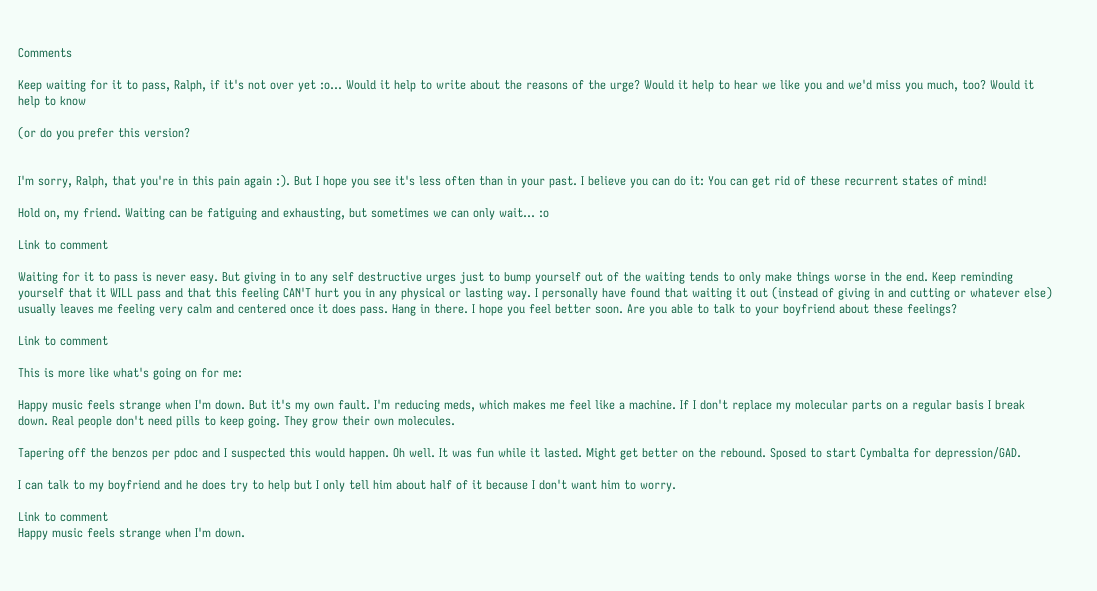Comments

Keep waiting for it to pass, Ralph, if it's not over yet :o... Would it help to write about the reasons of the urge? Would it help to hear we like you and we'd miss you much, too? Would it help to know

(or do you prefer this version?


I'm sorry, Ralph, that you're in this pain again :). But I hope you see it's less often than in your past. I believe you can do it: You can get rid of these recurrent states of mind!

Hold on, my friend. Waiting can be fatiguing and exhausting, but sometimes we can only wait... :o

Link to comment

Waiting for it to pass is never easy. But giving in to any self destructive urges just to bump yourself out of the waiting tends to only make things worse in the end. Keep reminding yourself that it WILL pass and that this feeling CAN'T hurt you in any physical or lasting way. I personally have found that waiting it out (instead of giving in and cutting or whatever else) usually leaves me feeling very calm and centered once it does pass. Hang in there. I hope you feel better soon. Are you able to talk to your boyfriend about these feelings?

Link to comment

This is more like what's going on for me:

Happy music feels strange when I'm down. But it's my own fault. I'm reducing meds, which makes me feel like a machine. If I don't replace my molecular parts on a regular basis I break down. Real people don't need pills to keep going. They grow their own molecules.

Tapering off the benzos per pdoc and I suspected this would happen. Oh well. It was fun while it lasted. Might get better on the rebound. Sposed to start Cymbalta for depression/GAD.

I can talk to my boyfriend and he does try to help but I only tell him about half of it because I don't want him to worry.

Link to comment
Happy music feels strange when I'm down.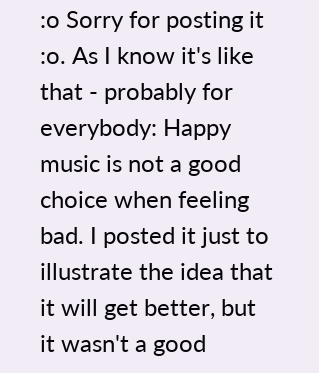:o Sorry for posting it :o. As I know it's like that - probably for everybody: Happy music is not a good choice when feeling bad. I posted it just to illustrate the idea that it will get better, but it wasn't a good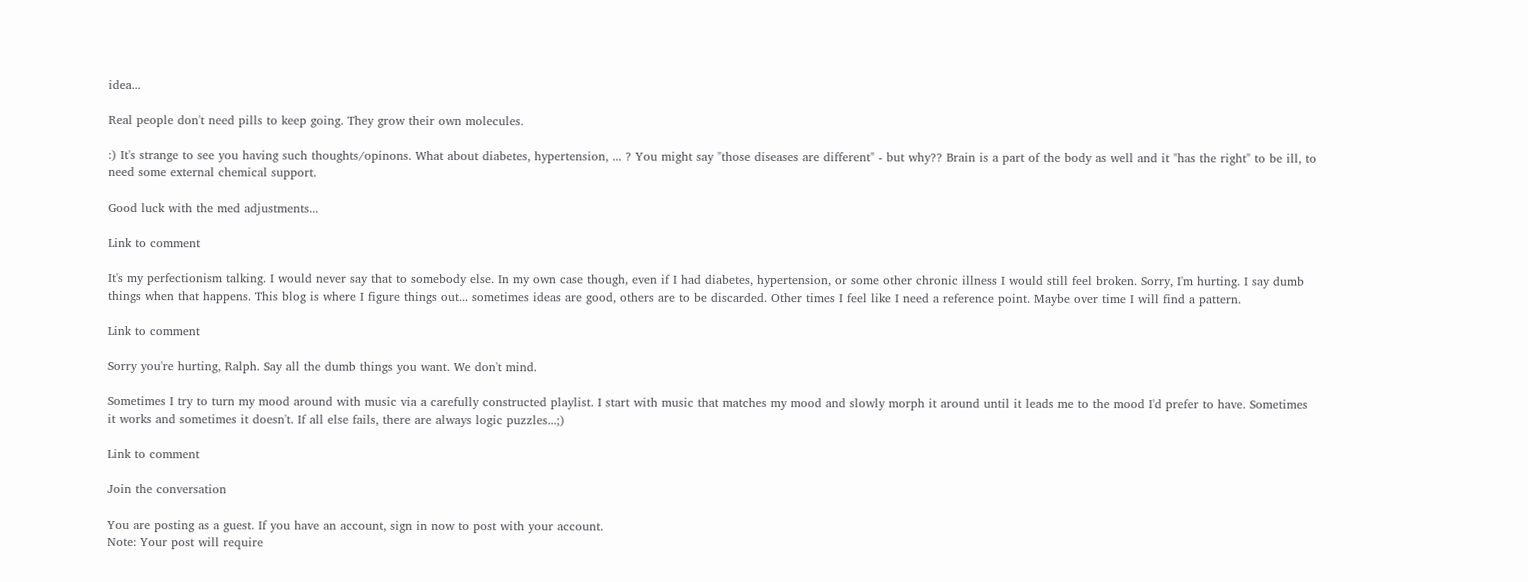idea...

Real people don't need pills to keep going. They grow their own molecules.

:) It's strange to see you having such thoughts/opinons. What about diabetes, hypertension, ... ? You might say "those diseases are different" - but why?? Brain is a part of the body as well and it "has the right" to be ill, to need some external chemical support.

Good luck with the med adjustments...

Link to comment

It's my perfectionism talking. I would never say that to somebody else. In my own case though, even if I had diabetes, hypertension, or some other chronic illness I would still feel broken. Sorry, I'm hurting. I say dumb things when that happens. This blog is where I figure things out... sometimes ideas are good, others are to be discarded. Other times I feel like I need a reference point. Maybe over time I will find a pattern.

Link to comment

Sorry you're hurting, Ralph. Say all the dumb things you want. We don't mind.

Sometimes I try to turn my mood around with music via a carefully constructed playlist. I start with music that matches my mood and slowly morph it around until it leads me to the mood I'd prefer to have. Sometimes it works and sometimes it doesn't. If all else fails, there are always logic puzzles...;)

Link to comment

Join the conversation

You are posting as a guest. If you have an account, sign in now to post with your account.
Note: Your post will require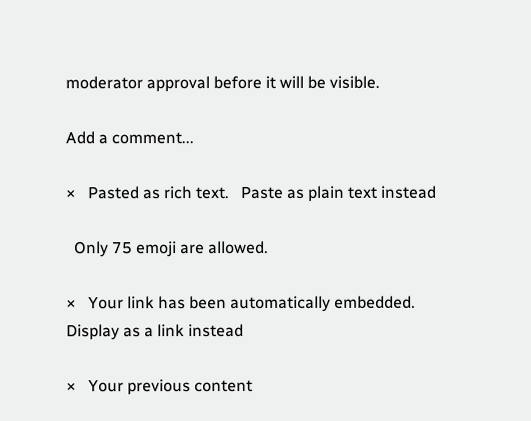moderator approval before it will be visible.

Add a comment...

×   Pasted as rich text.   Paste as plain text instead

  Only 75 emoji are allowed.

×   Your link has been automatically embedded.   Display as a link instead

×   Your previous content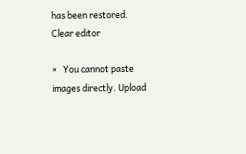has been restored.   Clear editor

×   You cannot paste images directly. Upload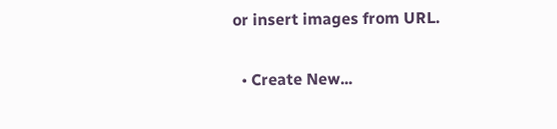or insert images from URL.

  • Create New...